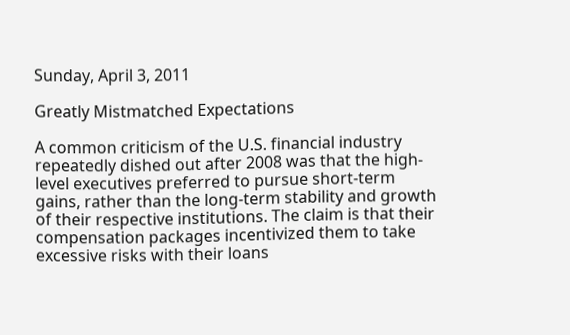Sunday, April 3, 2011

Greatly Mistmatched Expectations

A common criticism of the U.S. financial industry repeatedly dished out after 2008 was that the high-level executives preferred to pursue short-term gains, rather than the long-term stability and growth of their respective institutions. The claim is that their compensation packages incentivized them to take excessive risks with their loans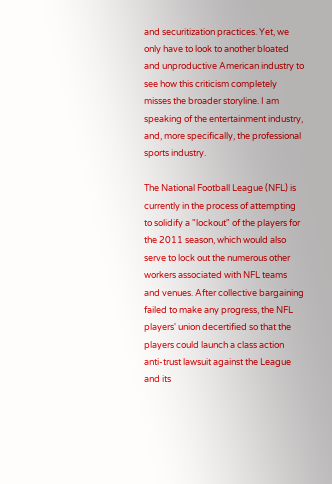and securitization practices. Yet, we only have to look to another bloated and unproductive American industry to see how this criticism completely misses the broader storyline. I am speaking of the entertainment industry, and, more specifically, the professional sports industry.

The National Football League (NFL) is currently in the process of attempting to solidify a "lockout" of the players for the 2011 season, which would also serve to lock out the numerous other workers associated with NFL teams and venues. After collective bargaining failed to make any progress, the NFL players' union decertified so that the players could launch a class action anti-trust lawsuit against the League and its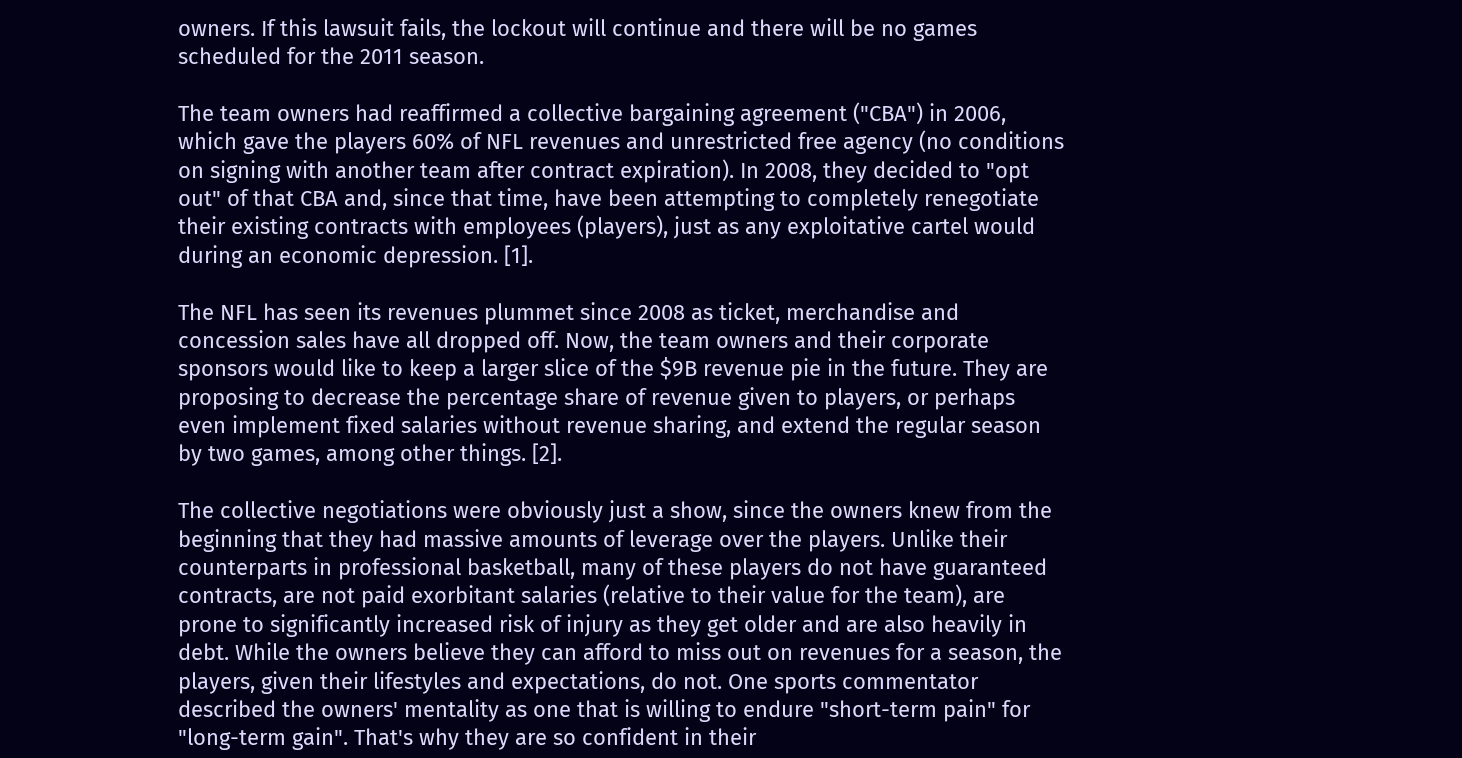owners. If this lawsuit fails, the lockout will continue and there will be no games scheduled for the 2011 season.

The team owners had reaffirmed a collective bargaining agreement ("CBA") in 2006, which gave the players 60% of NFL revenues and unrestricted free agency (no conditions on signing with another team after contract expiration). In 2008, they decided to "opt out" of that CBA and, since that time, have been attempting to completely renegotiate their existing contracts with employees (players), just as any exploitative cartel would during an economic depression. [1].

The NFL has seen its revenues plummet since 2008 as ticket, merchandise and concession sales have all dropped off. Now, the team owners and their corporate sponsors would like to keep a larger slice of the $9B revenue pie in the future. They are proposing to decrease the percentage share of revenue given to players, or perhaps even implement fixed salaries without revenue sharing, and extend the regular season by two games, among other things. [2].

The collective negotiations were obviously just a show, since the owners knew from the beginning that they had massive amounts of leverage over the players. Unlike their counterparts in professional basketball, many of these players do not have guaranteed contracts, are not paid exorbitant salaries (relative to their value for the team), are prone to significantly increased risk of injury as they get older and are also heavily in debt. While the owners believe they can afford to miss out on revenues for a season, the players, given their lifestyles and expectations, do not. One sports commentator described the owners' mentality as one that is willing to endure "short-term pain" for "long-term gain". That's why they are so confident in their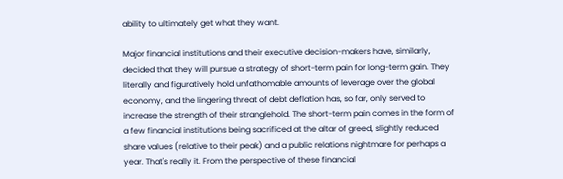ability to ultimately get what they want.

Major financial institutions and their executive decision-makers have, similarly, decided that they will pursue a strategy of short-term pain for long-term gain. They literally and figuratively hold unfathomable amounts of leverage over the global economy, and the lingering threat of debt deflation has, so far, only served to increase the strength of their stranglehold. The short-term pain comes in the form of a few financial institutions being sacrificed at the altar of greed, slightly reduced share values (relative to their peak) and a public relations nightmare for perhaps a year. That's really it. From the perspective of these financial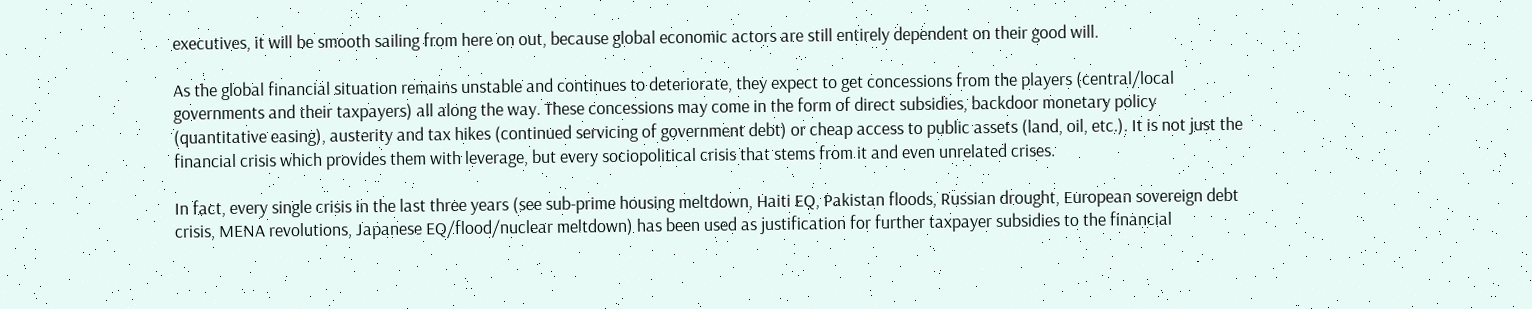executives, it will be smooth sailing from here on out, because global economic actors are still entirely dependent on their good will.

As the global financial situation remains unstable and continues to deteriorate, they expect to get concessions from the players (central/local governments and their taxpayers) all along the way. These concessions may come in the form of direct subsidies, backdoor monetary policy (quantitative easing), austerity and tax hikes (continued servicing of government debt) or cheap access to public assets (land, oil, etc.). It is not just the financial crisis which provides them with leverage, but every sociopolitical crisis that stems from it and even unrelated crises.

In fact, every single crisis in the last three years (see sub-prime housing meltdown, Haiti EQ, Pakistan floods, Russian drought, European sovereign debt crisis, MENA revolutions, Japanese EQ/flood/nuclear meltdown) has been used as justification for further taxpayer subsidies to the financial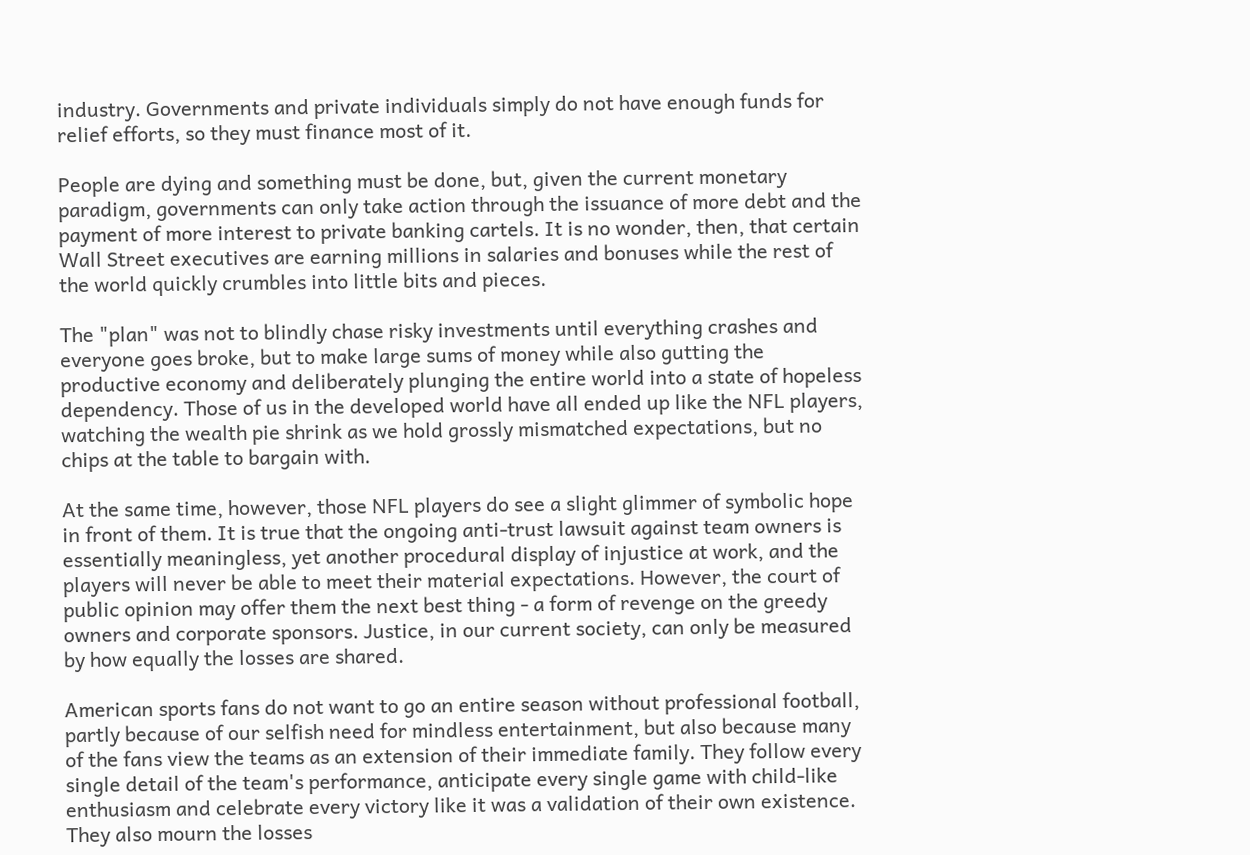industry. Governments and private individuals simply do not have enough funds for relief efforts, so they must finance most of it.

People are dying and something must be done, but, given the current monetary paradigm, governments can only take action through the issuance of more debt and the payment of more interest to private banking cartels. It is no wonder, then, that certain Wall Street executives are earning millions in salaries and bonuses while the rest of the world quickly crumbles into little bits and pieces.

The "plan" was not to blindly chase risky investments until everything crashes and everyone goes broke, but to make large sums of money while also gutting the productive economy and deliberately plunging the entire world into a state of hopeless dependency. Those of us in the developed world have all ended up like the NFL players, watching the wealth pie shrink as we hold grossly mismatched expectations, but no chips at the table to bargain with.

At the same time, however, those NFL players do see a slight glimmer of symbolic hope in front of them. It is true that the ongoing anti-trust lawsuit against team owners is essentially meaningless, yet another procedural display of injustice at work, and the players will never be able to meet their material expectations. However, the court of public opinion may offer them the next best thing - a form of revenge on the greedy owners and corporate sponsors. Justice, in our current society, can only be measured by how equally the losses are shared.

American sports fans do not want to go an entire season without professional football, partly because of our selfish need for mindless entertainment, but also because many of the fans view the teams as an extension of their immediate family. They follow every single detail of the team's performance, anticipate every single game with child-like enthusiasm and celebrate every victory like it was a validation of their own existence. They also mourn the losses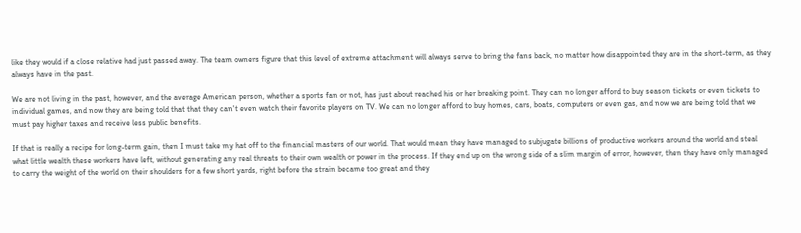like they would if a close relative had just passed away. The team owners figure that this level of extreme attachment will always serve to bring the fans back, no matter how disappointed they are in the short-term, as they always have in the past.

We are not living in the past, however, and the average American person, whether a sports fan or not, has just about reached his or her breaking point. They can no longer afford to buy season tickets or even tickets to individual games, and now they are being told that that they can't even watch their favorite players on TV. We can no longer afford to buy homes, cars, boats, computers or even gas, and now we are being told that we must pay higher taxes and receive less public benefits.

If that is really a recipe for long-term gain, then I must take my hat off to the financial masters of our world. That would mean they have managed to subjugate billions of productive workers around the world and steal what little wealth these workers have left, without generating any real threats to their own wealth or power in the process. If they end up on the wrong side of a slim margin of error, however, then they have only managed to carry the weight of the world on their shoulders for a few short yards, right before the strain became too great and they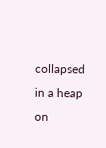collapsed in a heap on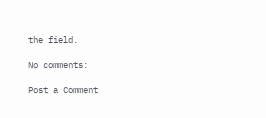the field.

No comments:

Post a Comment